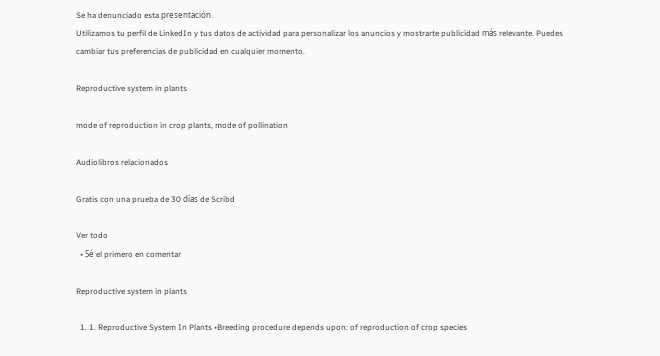Se ha denunciado esta presentación.
Utilizamos tu perfil de LinkedIn y tus datos de actividad para personalizar los anuncios y mostrarte publicidad más relevante. Puedes cambiar tus preferencias de publicidad en cualquier momento.

Reproductive system in plants

mode of reproduction in crop plants, mode of pollination

Audiolibros relacionados

Gratis con una prueba de 30 días de Scribd

Ver todo
  • Sé el primero en comentar

Reproductive system in plants

  1. 1. Reproductive System In Plants •Breeding procedure depends upon: of reproduction of crop species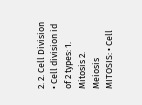2. 2. Cell Division • Cell division id of 2 types: 1. Mitosis 2. Meiosis MITOSIS: • Cell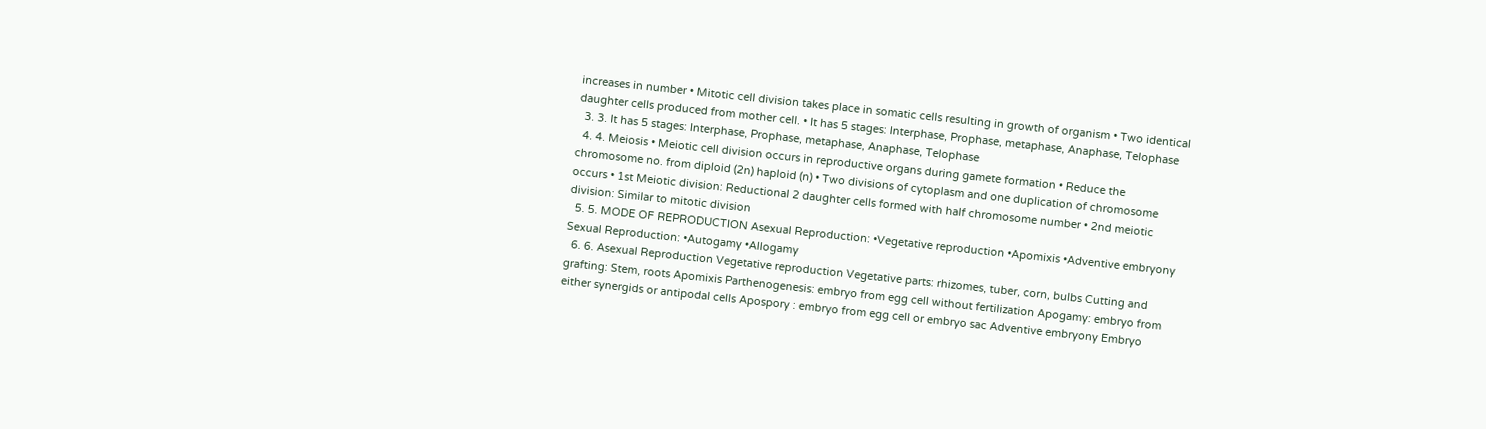increases in number • Mitotic cell division takes place in somatic cells resulting in growth of organism • Two identical daughter cells produced from mother cell. • It has 5 stages: Interphase, Prophase, metaphase, Anaphase, Telophase
  3. 3. It has 5 stages: Interphase, Prophase, metaphase, Anaphase, Telophase
  4. 4. Meiosis • Meiotic cell division occurs in reproductive organs during gamete formation • Reduce the chromosome no. from diploid (2n) haploid (n) • Two divisions of cytoplasm and one duplication of chromosome occurs • 1st Meiotic division: Reductional 2 daughter cells formed with half chromosome number • 2nd meiotic division: Similar to mitotic division
  5. 5. MODE OF REPRODUCTION Asexual Reproduction: •Vegetative reproduction •Apomixis •Adventive embryony Sexual Reproduction: •Autogamy •Allogamy
  6. 6. Asexual Reproduction Vegetative reproduction Vegetative parts: rhizomes, tuber, corn, bulbs Cutting and grafting: Stem, roots Apomixis Parthenogenesis: embryo from egg cell without fertilization Apogamy: embryo from either synergids or antipodal cells Apospory : embryo from egg cell or embryo sac Adventive embryony Embryo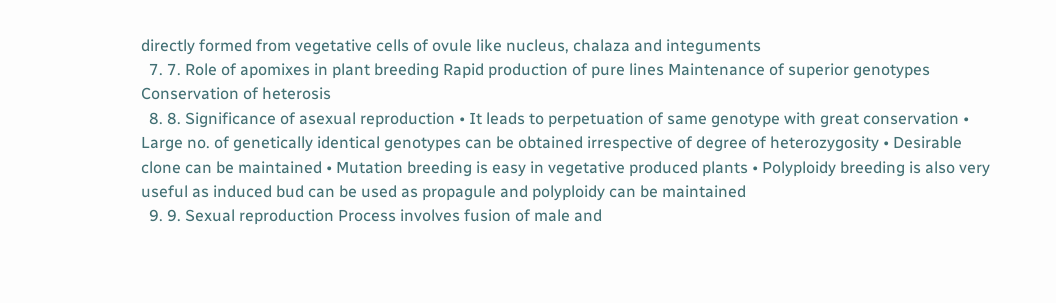directly formed from vegetative cells of ovule like nucleus, chalaza and integuments
  7. 7. Role of apomixes in plant breeding Rapid production of pure lines Maintenance of superior genotypes Conservation of heterosis
  8. 8. Significance of asexual reproduction • It leads to perpetuation of same genotype with great conservation • Large no. of genetically identical genotypes can be obtained irrespective of degree of heterozygosity • Desirable clone can be maintained • Mutation breeding is easy in vegetative produced plants • Polyploidy breeding is also very useful as induced bud can be used as propagule and polyploidy can be maintained
  9. 9. Sexual reproduction Process involves fusion of male and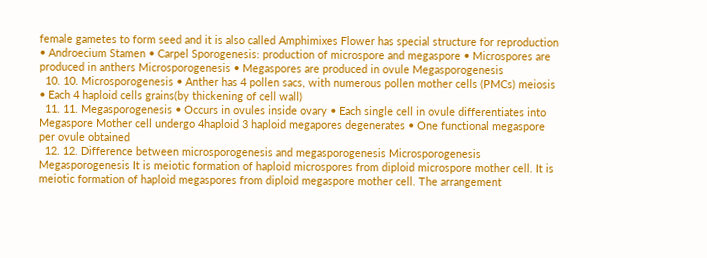female gametes to form seed and it is also called Amphimixes Flower has special structure for reproduction • Androecium Stamen • Carpel Sporogenesis: production of microspore and megaspore • Microspores are produced in anthers Microsporogenesis • Megaspores are produced in ovule Megasporogenesis
  10. 10. Microsporogenesis • Anther has 4 pollen sacs, with numerous pollen mother cells (PMCs) meiosis • Each 4 haploid cells grains(by thickening of cell wall)
  11. 11. Megasporogenesis • Occurs in ovules inside ovary • Each single cell in ovule differentiates into Megaspore Mother cell undergo 4haploid 3 haploid megapores degenerates • One functional megaspore per ovule obtained
  12. 12. Difference between microsporogenesis and megasporogenesis Microsporogenesis Megasporogenesis It is meiotic formation of haploid microspores from diploid microspore mother cell. It is meiotic formation of haploid megaspores from diploid megaspore mother cell. The arrangement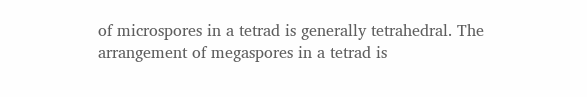of microspores in a tetrad is generally tetrahedral. The arrangement of megaspores in a tetrad is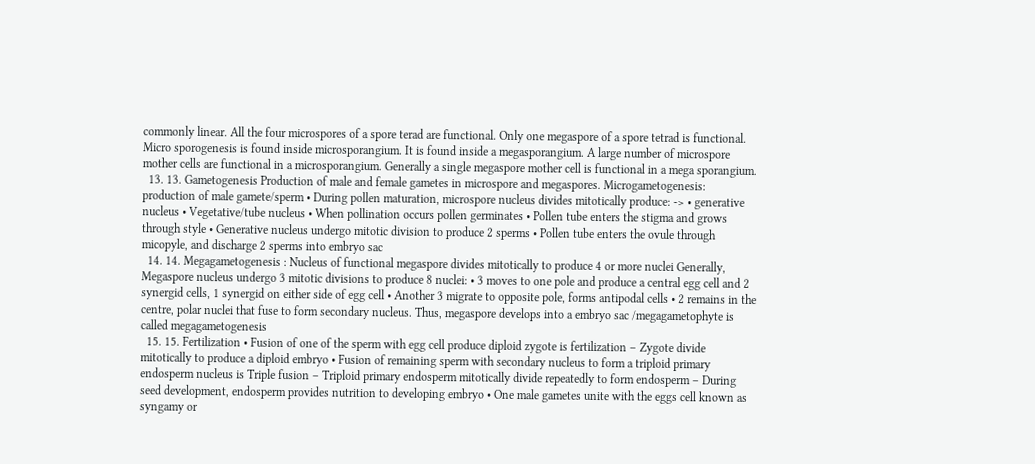commonly linear. All the four microspores of a spore terad are functional. Only one megaspore of a spore tetrad is functional. Micro sporogenesis is found inside microsporangium. It is found inside a megasporangium. A large number of microspore mother cells are functional in a microsporangium. Generally a single megaspore mother cell is functional in a mega sporangium.
  13. 13. Gametogenesis Production of male and female gametes in microspore and megaspores. Microgametogenesis: production of male gamete/sperm • During pollen maturation, microspore nucleus divides mitotically produce: -> • generative nucleus • Vegetative/tube nucleus • When pollination occurs pollen germinates • Pollen tube enters the stigma and grows through style • Generative nucleus undergo mitotic division to produce 2 sperms • Pollen tube enters the ovule through micopyle, and discharge 2 sperms into embryo sac
  14. 14. Megagametogenesis : Nucleus of functional megaspore divides mitotically to produce 4 or more nuclei Generally, Megaspore nucleus undergo 3 mitotic divisions to produce 8 nuclei: • 3 moves to one pole and produce a central egg cell and 2 synergid cells, 1 synergid on either side of egg cell • Another 3 migrate to opposite pole, forms antipodal cells • 2 remains in the centre, polar nuclei that fuse to form secondary nucleus. Thus, megaspore develops into a embryo sac /megagametophyte is called megagametogenesis
  15. 15. Fertilization • Fusion of one of the sperm with egg cell produce diploid zygote is fertilization – Zygote divide mitotically to produce a diploid embryo • Fusion of remaining sperm with secondary nucleus to form a triploid primary endosperm nucleus is Triple fusion – Triploid primary endosperm mitotically divide repeatedly to form endosperm – During seed development, endosperm provides nutrition to developing embryo • One male gametes unite with the eggs cell known as syngamy or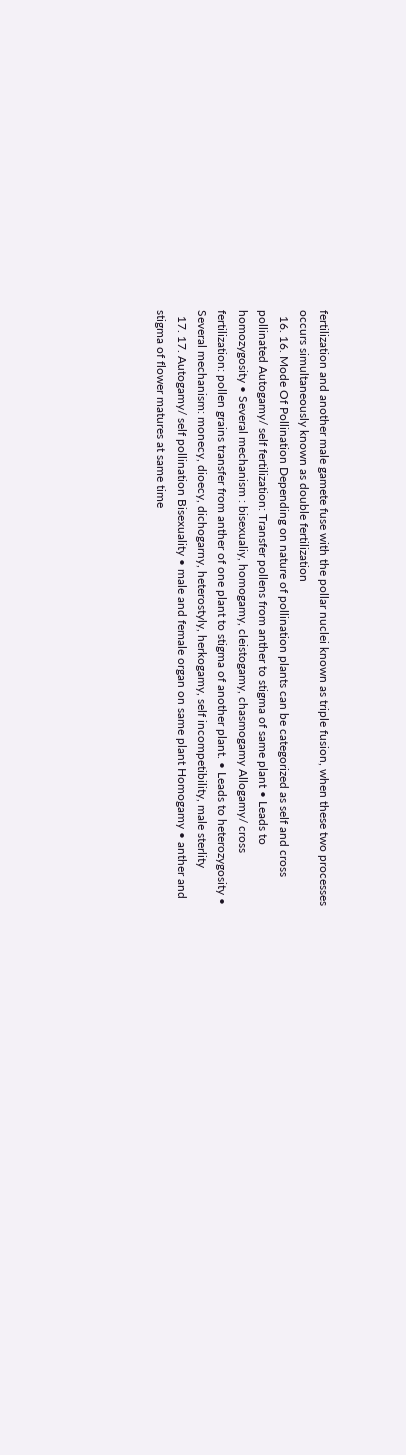fertilization and another male gamete fuse with the pollar nuclei known as triple fusion, when these two processes occurs simultaneously known as double fertilization
  16. 16. Mode Of Pollination Depending on nature of pollination plants can be categorized as self and cross pollinated Autogamy/ self fertilization: Transfer pollens from anther to stigma of same plant • Leads to homozygosity • Several mechanism : bisexualiy, homogamy, cleistogamy, chasmogamy Allogamy/ cross fertilization: pollen grains transfer from anther of one plant to stigma of another plant. • Leads to heterozygosity • Several mechanism: monecy, dioecy, dichogarny, heterostyly, herkogamy, self incompetibility, male sterlity
  17. 17. Autogamy/ self pollination Bisexuality • male and female organ on same plant Homogamy • anther and stigma of flower matures at same time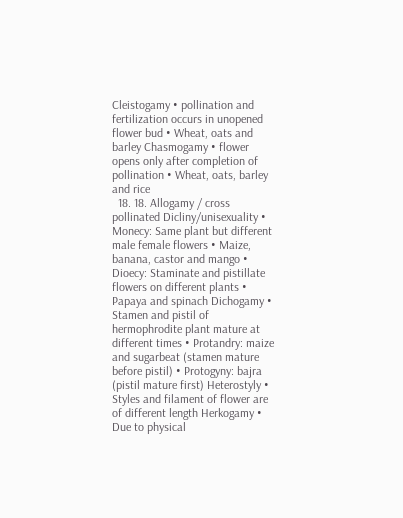Cleistogamy • pollination and fertilization occurs in unopened flower bud • Wheat, oats and barley Chasmogamy • flower opens only after completion of pollination • Wheat, oats, barley and rice
  18. 18. Allogamy / cross pollinated Dicliny/unisexuality • Monecy: Same plant but different male female flowers • Maize, banana, castor and mango • Dioecy: Staminate and pistillate flowers on different plants • Papaya and spinach Dichogamy • Stamen and pistil of hermophrodite plant mature at different times • Protandry: maize and sugarbeat (stamen mature before pistil) • Protogyny: bajra (pistil mature first) Heterostyly • Styles and filament of flower are of different length Herkogamy • Due to physical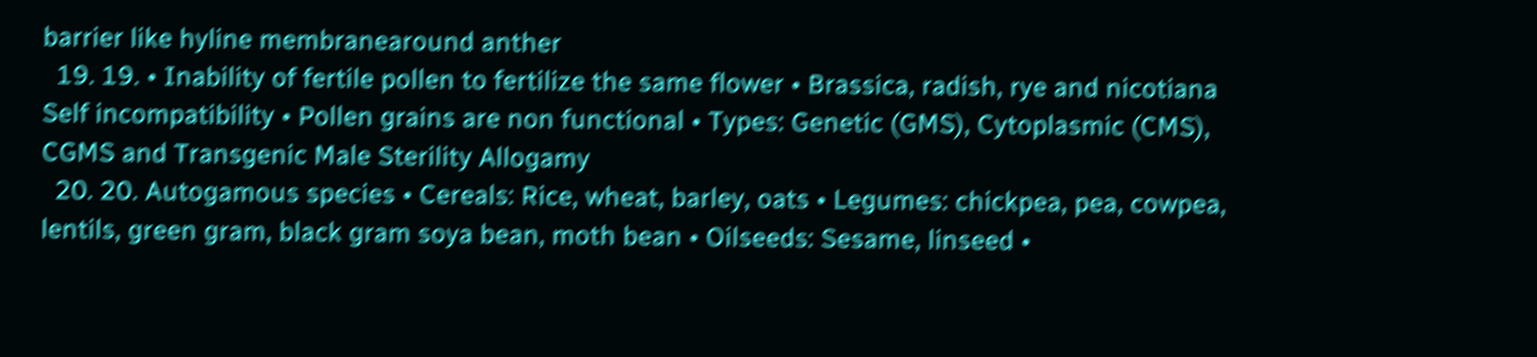barrier like hyline membranearound anther
  19. 19. • Inability of fertile pollen to fertilize the same flower • Brassica, radish, rye and nicotiana Self incompatibility • Pollen grains are non functional • Types: Genetic (GMS), Cytoplasmic (CMS), CGMS and Transgenic Male Sterility Allogamy
  20. 20. Autogamous species • Cereals: Rice, wheat, barley, oats • Legumes: chickpea, pea, cowpea, lentils, green gram, black gram soya bean, moth bean • Oilseeds: Sesame, linseed •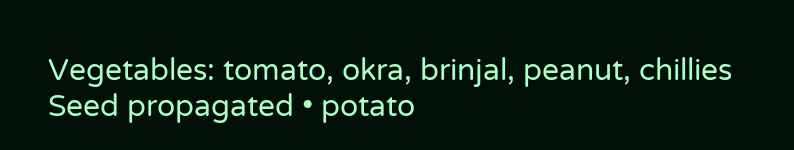Vegetables: tomato, okra, brinjal, peanut, chillies Seed propagated • potato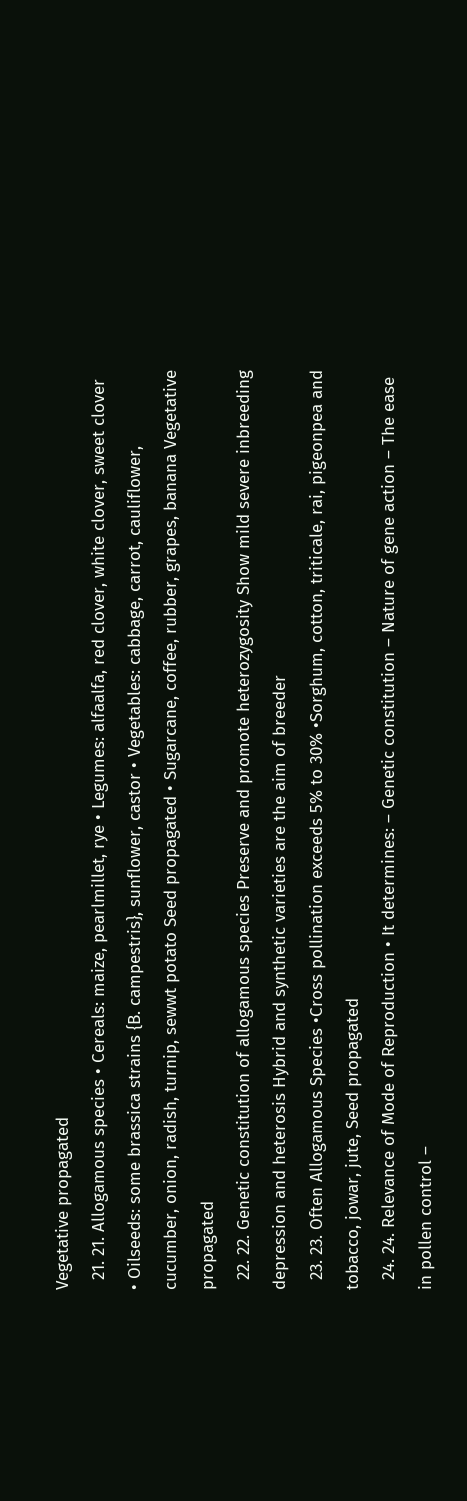Vegetative propagated
  21. 21. Allogamous species • Cereals: maize, pearlmillet, rye • Legumes: alfaalfa, red clover, white clover, sweet clover • Oilseeds: some brassica strains {B. campestris}, sunflower, castor • Vegetables: cabbage, carrot, cauliflower, cucumber, onion, radish, turnip, sewwt potato Seed propagated • Sugarcane, coffee, rubber, grapes, banana Vegetative propagated
  22. 22. Genetic constitution of allogamous species Preserve and promote heterozygosity Show mild severe inbreeding depression and heterosis Hybrid and synthetic varieties are the aim of breeder
  23. 23. Often Allogamous Species •Cross pollination exceeds 5% to 30% •Sorghum, cotton, triticale, rai, pigeonpea and tobacco, jowar, jute, Seed propagated
  24. 24. Relevance of Mode of Reproduction • It determines: – Genetic constitution – Nature of gene action – The ease in pollen control –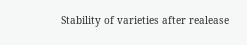Stability of varieties after realease